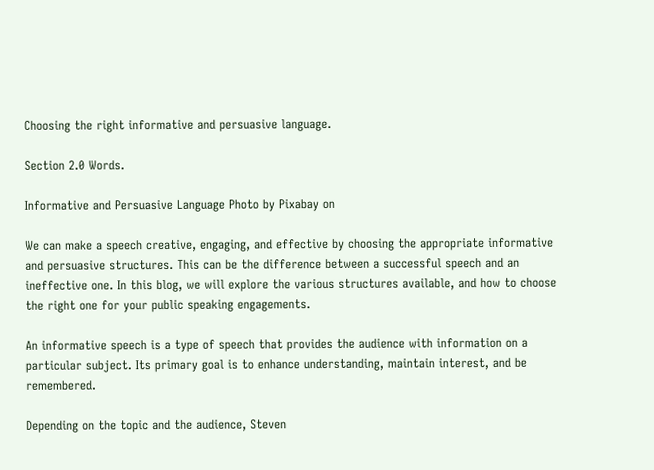Choosing the right informative and persuasive language.

Section 2.0 Words.

Informative and Persuasive Language Photo by Pixabay on

We can make a speech creative, engaging, and effective by choosing the appropriate informative and persuasive structures. This can be the difference between a successful speech and an ineffective one. In this blog, we will explore the various structures available, and how to choose the right one for your public speaking engagements.

An informative speech is a type of speech that provides the audience with information on a particular subject. Its primary goal is to enhance understanding, maintain interest, and be remembered.

Depending on the topic and the audience, Steven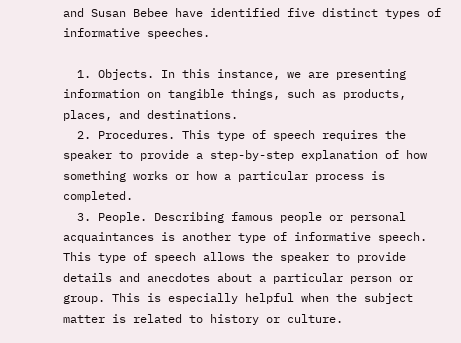and Susan Bebee have identified five distinct types of informative speeches.

  1. Objects. In this instance, we are presenting information on tangible things, such as products, places, and destinations.
  2. Procedures. This type of speech requires the speaker to provide a step-by-step explanation of how something works or how a particular process is completed.
  3. People. Describing famous people or personal acquaintances is another type of informative speech. This type of speech allows the speaker to provide details and anecdotes about a particular person or group. This is especially helpful when the subject matter is related to history or culture.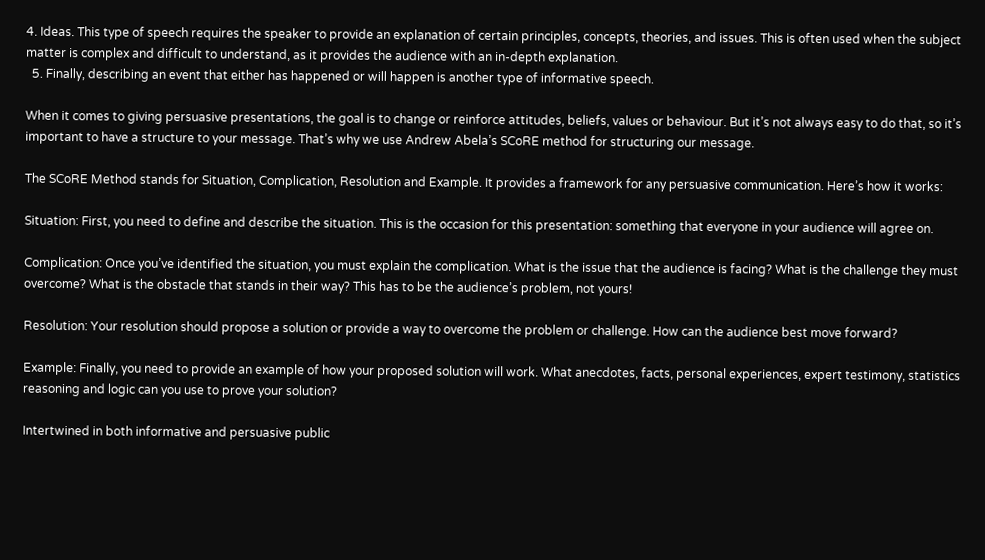4. Ideas. This type of speech requires the speaker to provide an explanation of certain principles, concepts, theories, and issues. This is often used when the subject matter is complex and difficult to understand, as it provides the audience with an in-depth explanation.
  5. Finally, describing an event that either has happened or will happen is another type of informative speech.

When it comes to giving persuasive presentations, the goal is to change or reinforce attitudes, beliefs, values or behaviour. But it’s not always easy to do that, so it’s important to have a structure to your message. That’s why we use Andrew Abela’s SCoRE method for structuring our message.

The SCoRE Method stands for Situation, Complication, Resolution and Example. It provides a framework for any persuasive communication. Here’s how it works:

Situation: First, you need to define and describe the situation. This is the occasion for this presentation: something that everyone in your audience will agree on.

Complication: Once you’ve identified the situation, you must explain the complication. What is the issue that the audience is facing? What is the challenge they must overcome? What is the obstacle that stands in their way? This has to be the audience’s problem, not yours!

Resolution: Your resolution should propose a solution or provide a way to overcome the problem or challenge. How can the audience best move forward?

Example: Finally, you need to provide an example of how your proposed solution will work. What anecdotes, facts, personal experiences, expert testimony, statistics reasoning and logic can you use to prove your solution?

Intertwined in both informative and persuasive public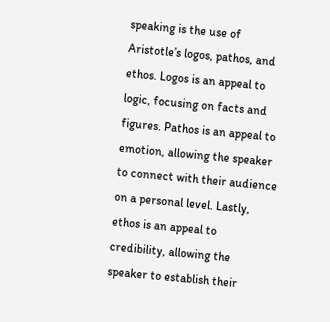speaking is the use of Aristotle’s logos, pathos, and ethos. Logos is an appeal to logic, focusing on facts and figures. Pathos is an appeal to emotion, allowing the speaker to connect with their audience on a personal level. Lastly, ethos is an appeal to credibility, allowing the speaker to establish their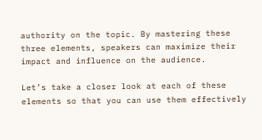authority on the topic. By mastering these three elements, speakers can maximize their impact and influence on the audience.

Let’s take a closer look at each of these elements so that you can use them effectively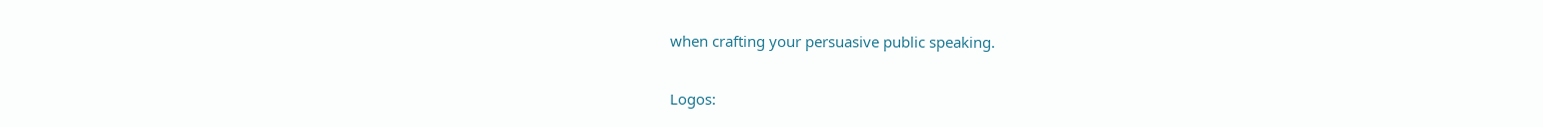when crafting your persuasive public speaking.

Logos: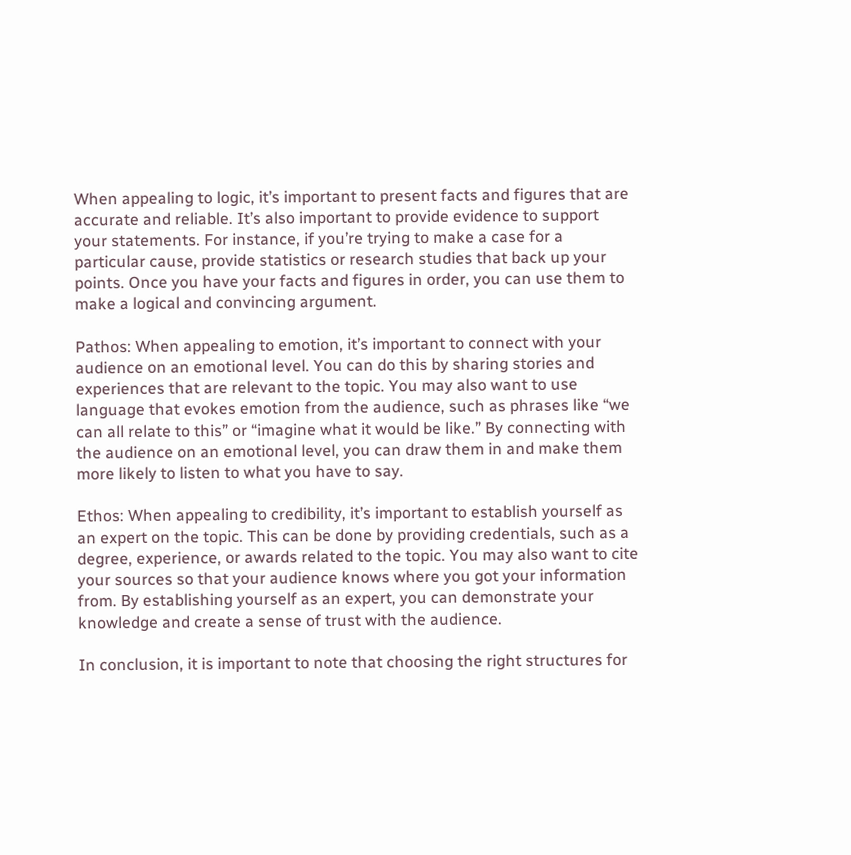When appealing to logic, it’s important to present facts and figures that are accurate and reliable. It’s also important to provide evidence to support your statements. For instance, if you’re trying to make a case for a particular cause, provide statistics or research studies that back up your points. Once you have your facts and figures in order, you can use them to make a logical and convincing argument.

Pathos: When appealing to emotion, it’s important to connect with your audience on an emotional level. You can do this by sharing stories and experiences that are relevant to the topic. You may also want to use language that evokes emotion from the audience, such as phrases like “we can all relate to this” or “imagine what it would be like.” By connecting with the audience on an emotional level, you can draw them in and make them more likely to listen to what you have to say.

Ethos: When appealing to credibility, it’s important to establish yourself as an expert on the topic. This can be done by providing credentials, such as a degree, experience, or awards related to the topic. You may also want to cite your sources so that your audience knows where you got your information from. By establishing yourself as an expert, you can demonstrate your knowledge and create a sense of trust with the audience.

In conclusion, it is important to note that choosing the right structures for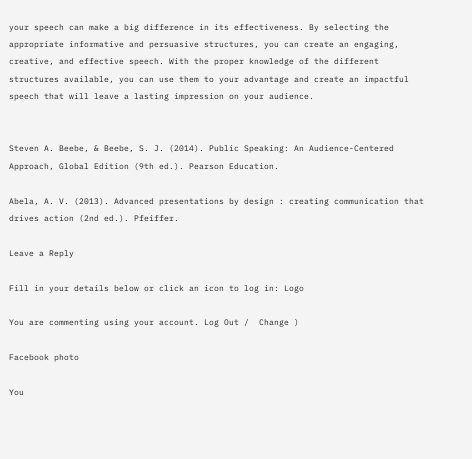your speech can make a big difference in its effectiveness. By selecting the appropriate informative and persuasive structures, you can create an engaging, creative, and effective speech. With the proper knowledge of the different structures available, you can use them to your advantage and create an impactful speech that will leave a lasting impression on your audience.


Steven A. Beebe, & Beebe, S. J. (2014). Public Speaking: An Audience-Centered Approach, Global Edition (9th ed.). Pearson Education.

Abela, A. V. (2013). Advanced presentations by design : creating communication that drives action (2nd ed.). Pfeiffer.

Leave a Reply

Fill in your details below or click an icon to log in: Logo

You are commenting using your account. Log Out /  Change )

Facebook photo

You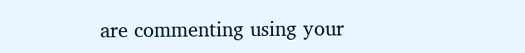are commenting using your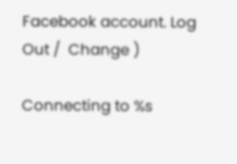Facebook account. Log Out /  Change )

Connecting to %s